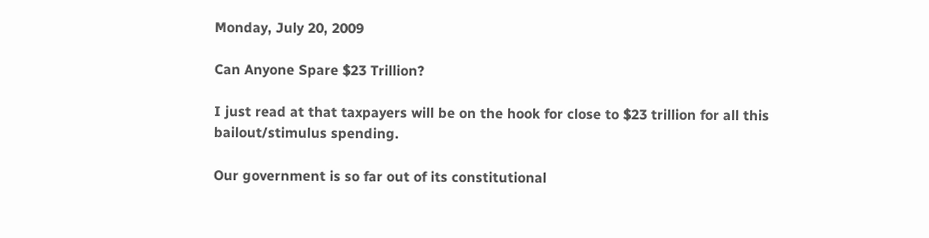Monday, July 20, 2009

Can Anyone Spare $23 Trillion?

I just read at that taxpayers will be on the hook for close to $23 trillion for all this bailout/stimulus spending.

Our government is so far out of its constitutional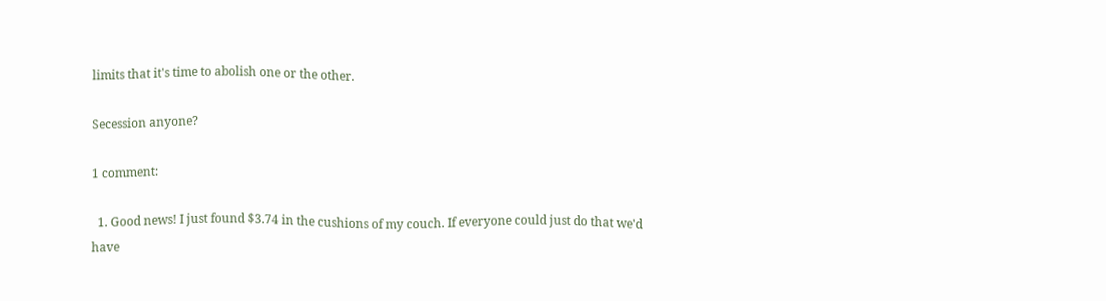limits that it's time to abolish one or the other.

Secession anyone?

1 comment:

  1. Good news! I just found $3.74 in the cushions of my couch. If everyone could just do that we'd have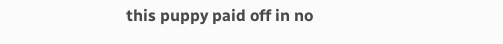this puppy paid off in no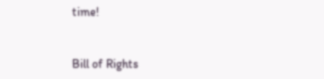time!


Bill of Rights